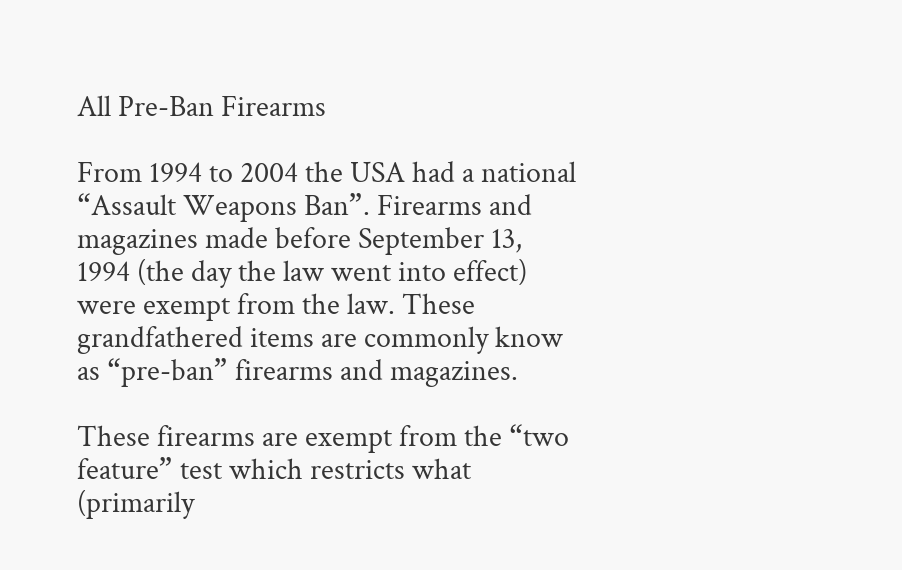All Pre-Ban Firearms

From 1994 to 2004 the USA had a national “Assault Weapons Ban”. Firearms and magazines made before September 13, 1994 (the day the law went into effect) were exempt from the law. These grandfathered items are commonly know as “pre-ban” firearms and magazines.

These firearms are exempt from the “two feature” test which restricts what (primarily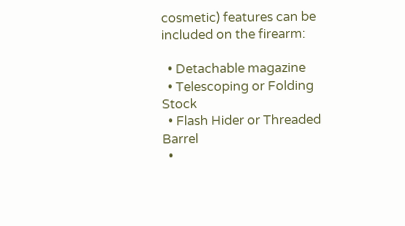cosmetic) features can be included on the firearm:

  • Detachable magazine
  • Telescoping or Folding Stock
  • Flash Hider or Threaded Barrel
  •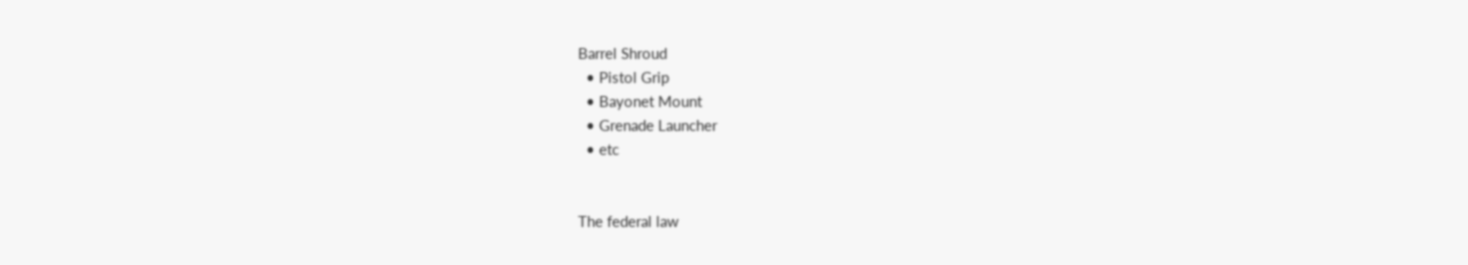Barrel Shroud
  • Pistol Grip
  • Bayonet Mount
  • Grenade Launcher
  • etc


The federal law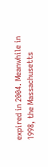expired in 2004. Meanwhile in 1998, the Massachusetts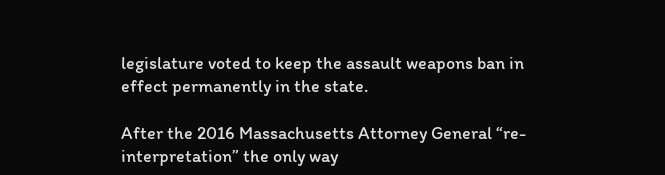legislature voted to keep the assault weapons ban in effect permanently in the state.

After the 2016 Massachusetts Attorney General “re-interpretation” the only way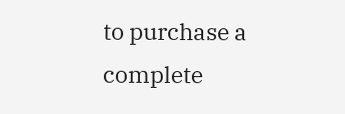to purchase a complete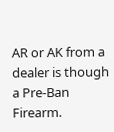AR or AK from a dealer is though a Pre-Ban Firearm.